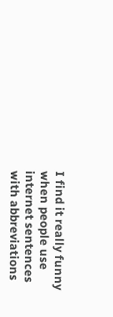I find it really funny when people use internet sentences with abbreviations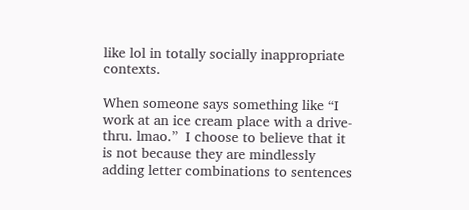like lol in totally socially inappropriate contexts.

When someone says something like “I work at an ice cream place with a drive-thru. lmao.”  I choose to believe that it is not because they are mindlessly adding letter combinations to sentences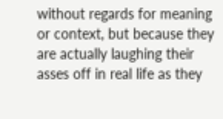without regards for meaning or context, but because they are actually laughing their asses off in real life as they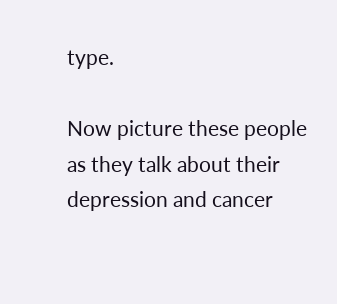type.

Now picture these people as they talk about their  depression and cancer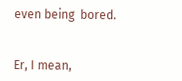even being  bored.


Er, I mean,